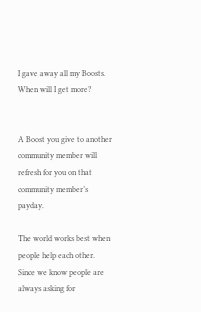I gave away all my Boosts. When will I get more?


A Boost you give to another community member will refresh for you on that community member’s payday.

The world works best when people help each other. Since we know people are always asking for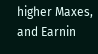higher Maxes, and Earnin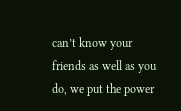can’t know your friends as well as you do, we put the power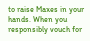to raise Maxes in your hands. When you responsibly vouch for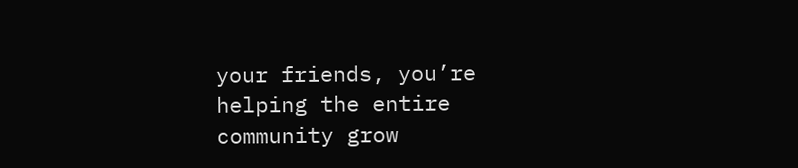your friends, you’re helping the entire community grow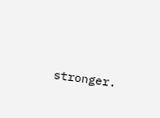stronger.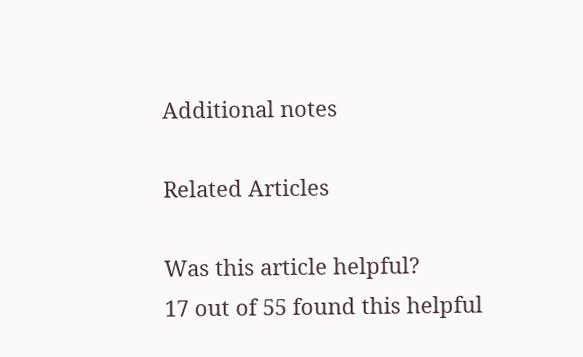Additional notes

Related Articles

Was this article helpful?
17 out of 55 found this helpful